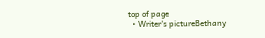top of page
  • Writer's pictureBethany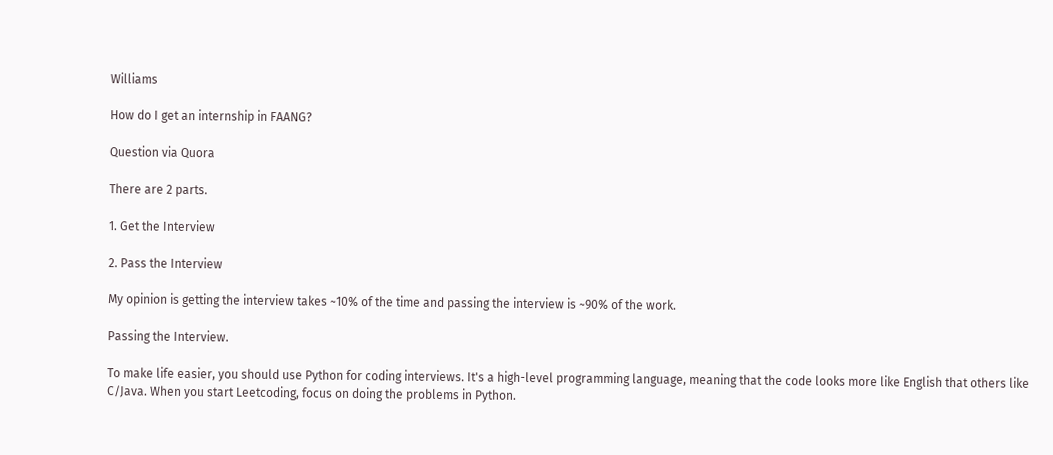Williams

How do I get an internship in FAANG?

Question via Quora

There are 2 parts.

1. Get the Interview

2. Pass the Interview

My opinion is getting the interview takes ~10% of the time and passing the interview is ~90% of the work.

Passing the Interview.

To make life easier, you should use Python for coding interviews. It's a high-level programming language, meaning that the code looks more like English that others like C/Java. When you start Leetcoding, focus on doing the problems in Python.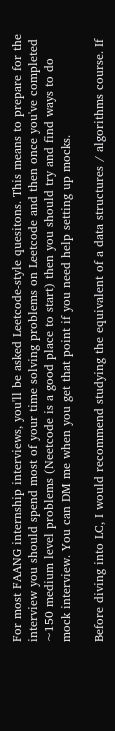For most FAANG internship interviews, you'll be asked Leetcode-style quesitons. This means to prepare for the interview you should spend most of your time solving problems on Leetcode and then once you've completed ~150 medium level problems (Neetcode is a good place to start) then you should try and find ways to do mock interview. You can DM me when you get that point if you need help setting up mocks.

Before diving into LC, I would recommend studying the equivalent of a data structures / algorithms course. If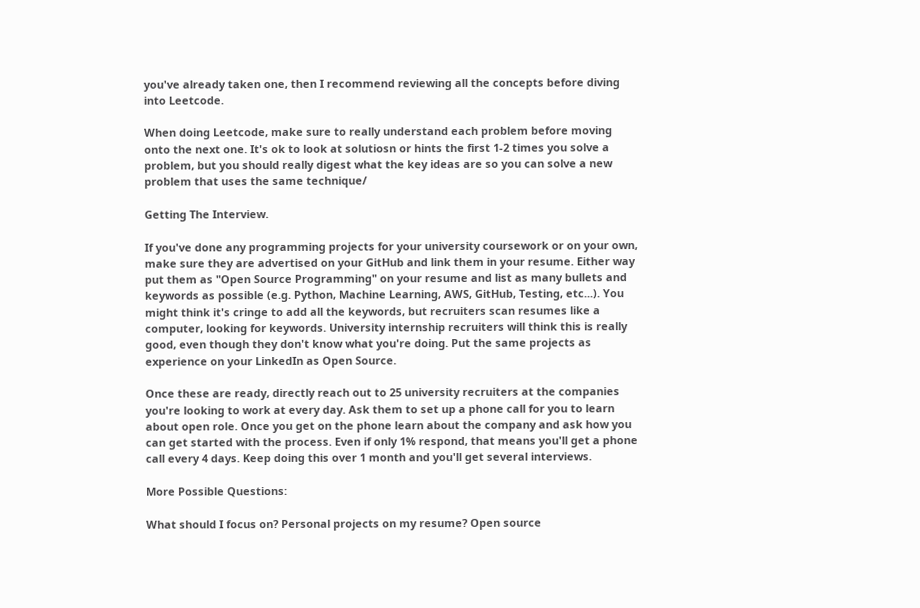you've already taken one, then I recommend reviewing all the concepts before diving into Leetcode.

When doing Leetcode, make sure to really understand each problem before moving onto the next one. It's ok to look at solutiosn or hints the first 1-2 times you solve a problem, but you should really digest what the key ideas are so you can solve a new problem that uses the same technique/

Getting The Interview.

If you've done any programming projects for your university coursework or on your own, make sure they are advertised on your GitHub and link them in your resume. Either way put them as "Open Source Programming" on your resume and list as many bullets and keywords as possible (e.g. Python, Machine Learning, AWS, GitHub, Testing, etc...). You might think it's cringe to add all the keywords, but recruiters scan resumes like a computer, looking for keywords. University internship recruiters will think this is really good, even though they don't know what you're doing. Put the same projects as experience on your LinkedIn as Open Source.

Once these are ready, directly reach out to 25 university recruiters at the companies you're looking to work at every day. Ask them to set up a phone call for you to learn about open role. Once you get on the phone learn about the company and ask how you can get started with the process. Even if only 1% respond, that means you'll get a phone call every 4 days. Keep doing this over 1 month and you'll get several interviews.

More Possible Questions:

What should I focus on? Personal projects on my resume? Open source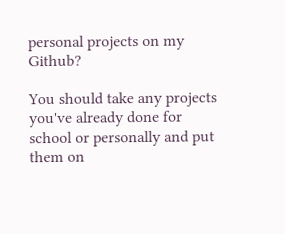personal projects on my Github?

You should take any projects you've already done for school or personally and put them on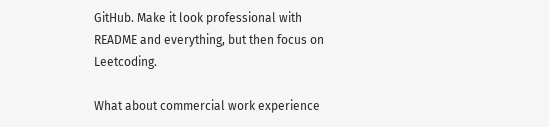GitHub. Make it look professional with README and everything, but then focus on Leetcoding.

What about commercial work experience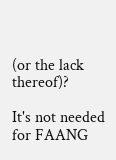(or the lack thereof)?

It's not needed for FAANG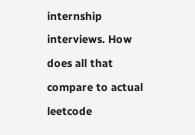internship interviews. How does all that compare to actual leetcode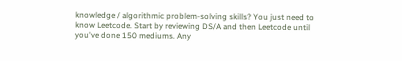knowledge / algorithmic problem-solving skills? You just need to know Leetcode. Start by reviewing DS/A and then Leetcode until you've done 150 mediums. Any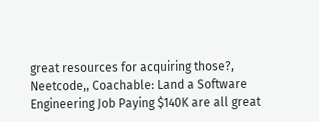great resources for acquiring those?, Neetcode,, Coachable: Land a Software Engineering Job Paying $140K are all great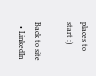places to start :)

Back to site
  • LinkedIn